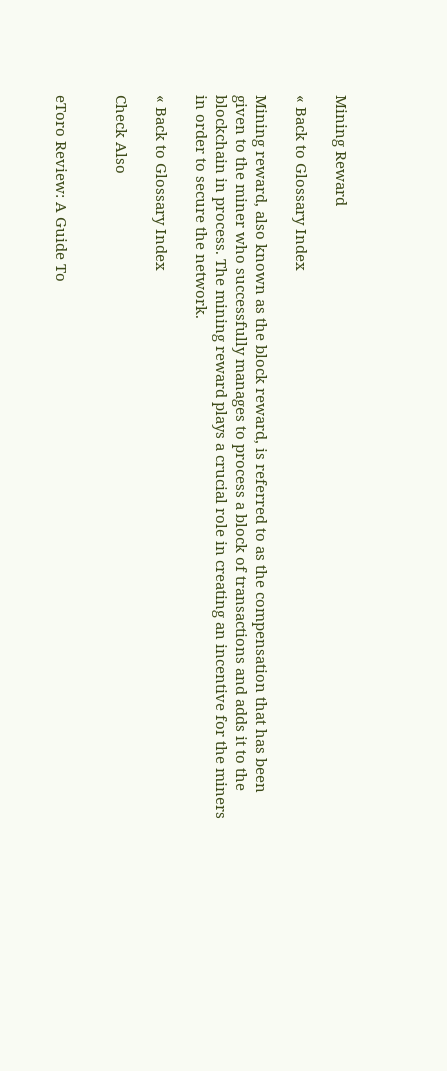Mining Reward

« Back to Glossary Index

Mining reward, also known as the block reward, is referred to as the compensation that has been given to the miner who successfully manages to process a block of transactions and adds it to the blockchain in process. The mining reward plays a crucial role in creating an incentive for the miners in order to secure the network.

« Back to Glossary Index

Check Also


eToro Review: A Guide To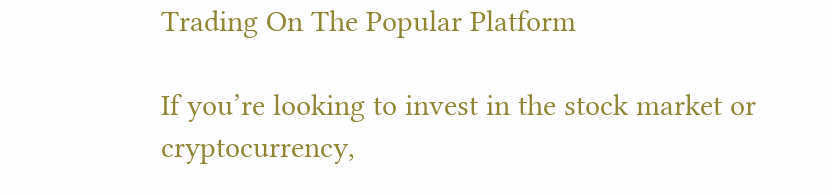Trading On The Popular Platform

If you’re looking to invest in the stock market or cryptocurrency,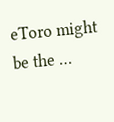eToro might be the …